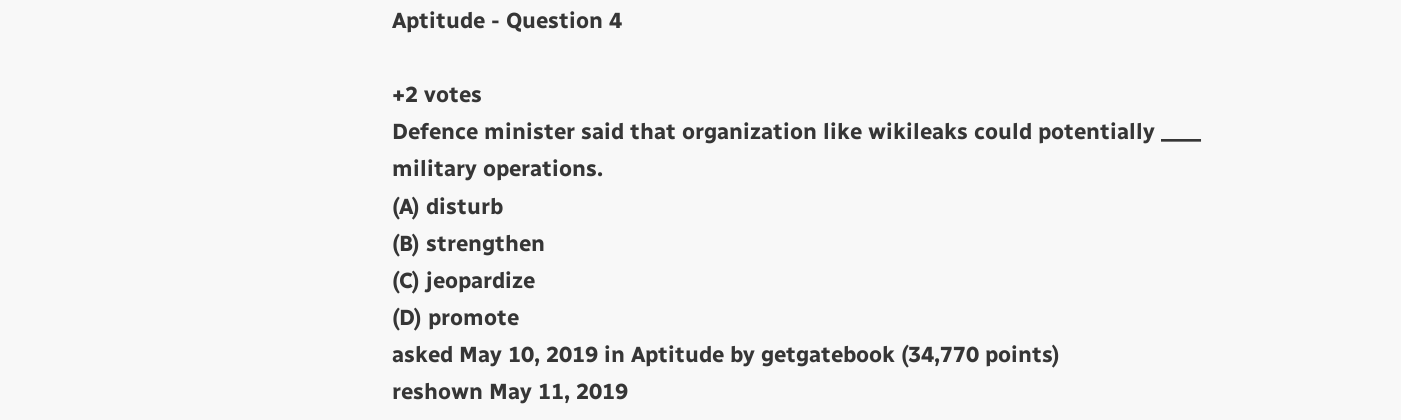Aptitude - Question 4

+2 votes
Defence minister said that organization like wikileaks could potentially ____ military operations.
(A) disturb
(B) strengthen
(C) jeopardize
(D) promote
asked May 10, 2019 in Aptitude by getgatebook (34,770 points)
reshown May 11, 2019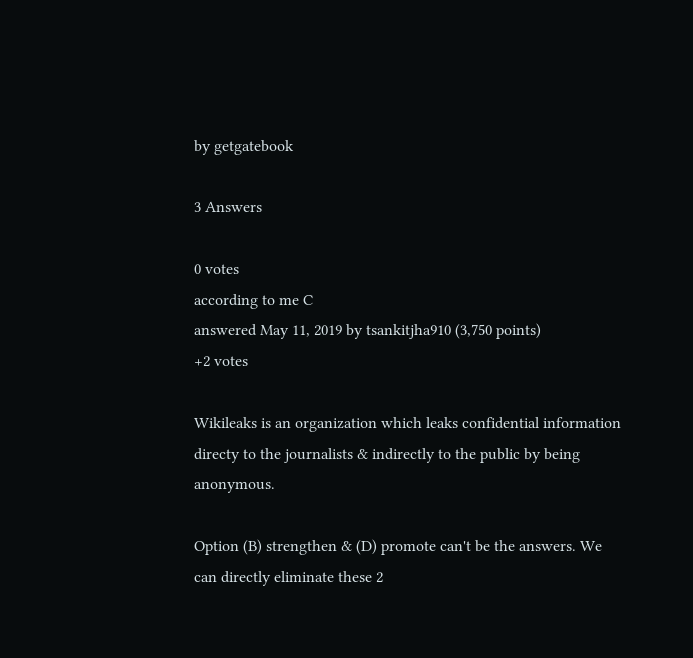by getgatebook

3 Answers

0 votes
according to me C
answered May 11, 2019 by tsankitjha910 (3,750 points)
+2 votes

Wikileaks is an organization which leaks confidential information directy to the journalists & indirectly to the public by being anonymous.

Option (B) strengthen & (D) promote can't be the answers. We can directly eliminate these 2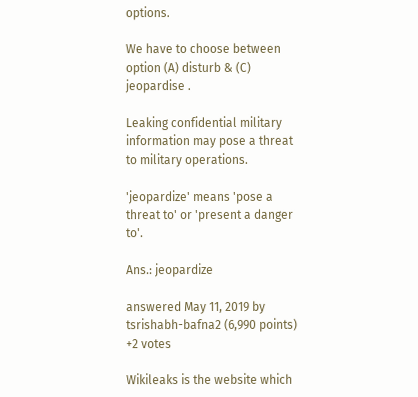options.

We have to choose between option (A) disturb & (C) jeopardise .

Leaking confidential military information may pose a threat to military operations.

'jeopardize' means 'pose a threat to' or 'present a danger to'.

Ans.: jeopardize

answered May 11, 2019 by tsrishabh-bafna2 (6,990 points)
+2 votes

Wikileaks is the website which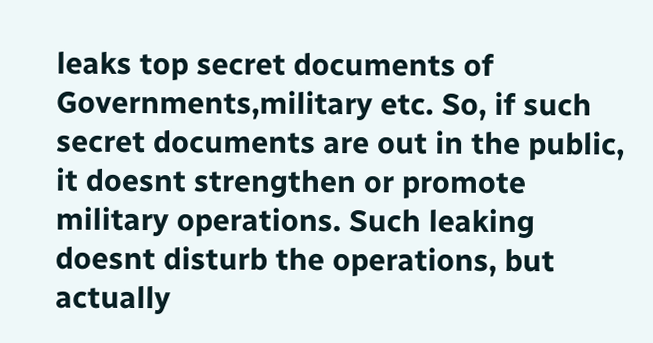leaks top secret documents of Governments,military etc. So, if such secret documents are out in the public, it doesnt strengthen or promote military operations. Such leaking doesnt disturb the operations, but actually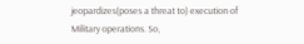jeopardizes(poses a threat to) execution of Military operations. So,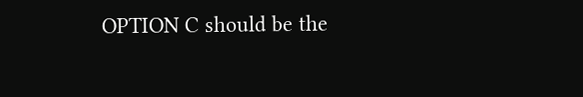OPTION C should be the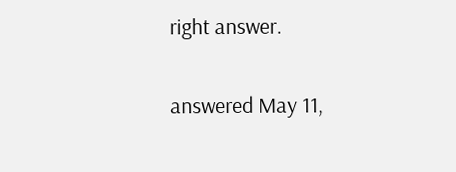right answer.

answered May 11,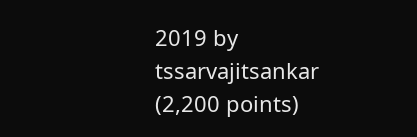2019 by tssarvajitsankar (2,200 points)